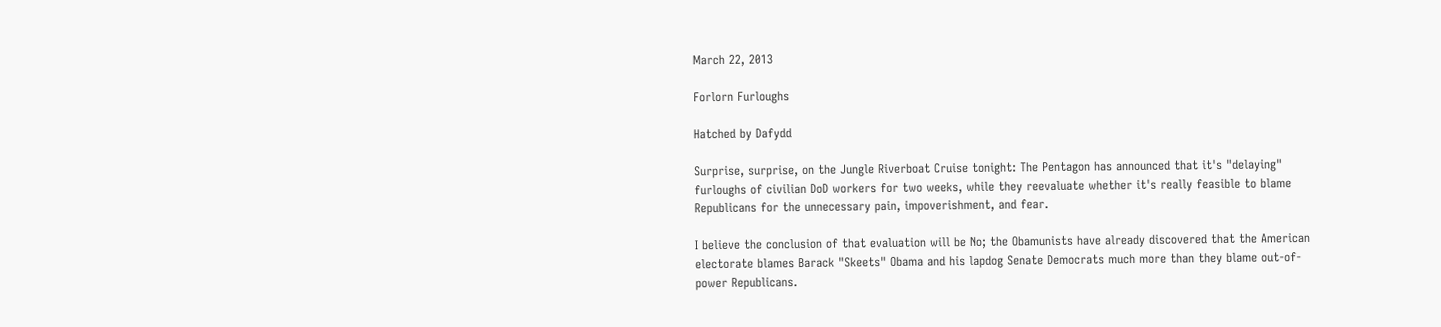March 22, 2013

Forlorn Furloughs

Hatched by Dafydd

Surprise, surprise, on the Jungle Riverboat Cruise tonight: The Pentagon has announced that it's "delaying" furloughs of civilian DoD workers for two weeks, while they reevaluate whether it's really feasible to blame Republicans for the unnecessary pain, impoverishment, and fear.

I believe the conclusion of that evaluation will be No; the Obamunists have already discovered that the American electorate blames Barack "Skeets" Obama and his lapdog Senate Democrats much more than they blame out-of-power Republicans.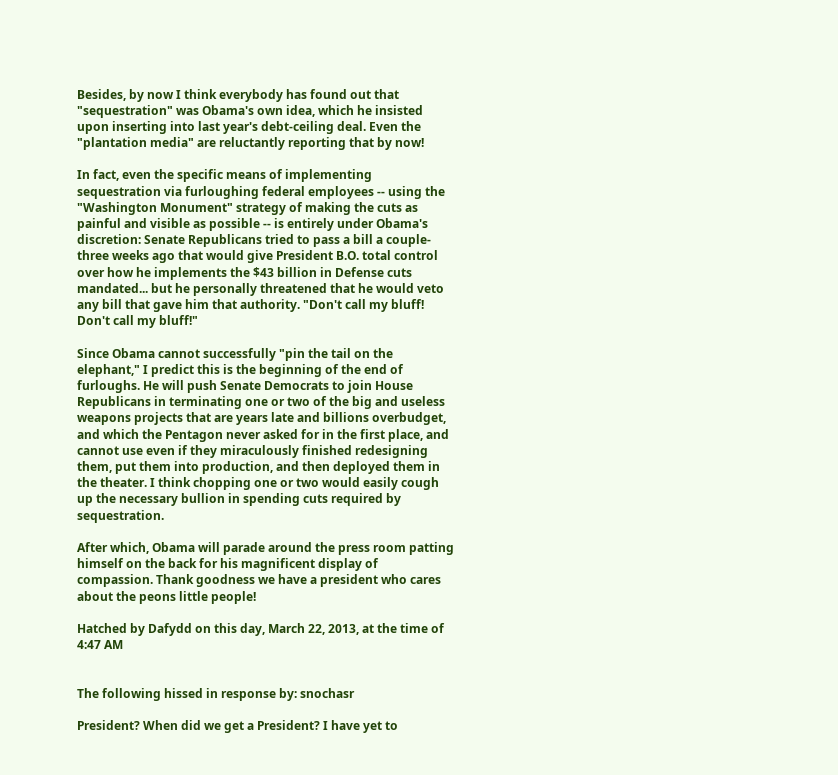Besides, by now I think everybody has found out that "sequestration" was Obama's own idea, which he insisted upon inserting into last year's debt-ceiling deal. Even the "plantation media" are reluctantly reporting that by now!

In fact, even the specific means of implementing sequestration via furloughing federal employees -- using the "Washington Monument" strategy of making the cuts as painful and visible as possible -- is entirely under Obama's discretion: Senate Republicans tried to pass a bill a couple-three weeks ago that would give President B.O. total control over how he implements the $43 billion in Defense cuts mandated... but he personally threatened that he would veto any bill that gave him that authority. "Don't call my bluff! Don't call my bluff!"

Since Obama cannot successfully "pin the tail on the elephant," I predict this is the beginning of the end of furloughs. He will push Senate Democrats to join House Republicans in terminating one or two of the big and useless weapons projects that are years late and billions overbudget, and which the Pentagon never asked for in the first place, and cannot use even if they miraculously finished redesigning them, put them into production, and then deployed them in the theater. I think chopping one or two would easily cough up the necessary bullion in spending cuts required by sequestration.

After which, Obama will parade around the press room patting himself on the back for his magnificent display of compassion. Thank goodness we have a president who cares about the peons little people!

Hatched by Dafydd on this day, March 22, 2013, at the time of 4:47 AM


The following hissed in response by: snochasr

President? When did we get a President? I have yet to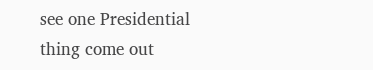see one Presidential thing come out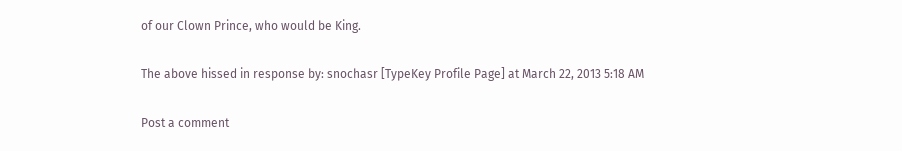of our Clown Prince, who would be King.

The above hissed in response by: snochasr [TypeKey Profile Page] at March 22, 2013 5:18 AM

Post a comment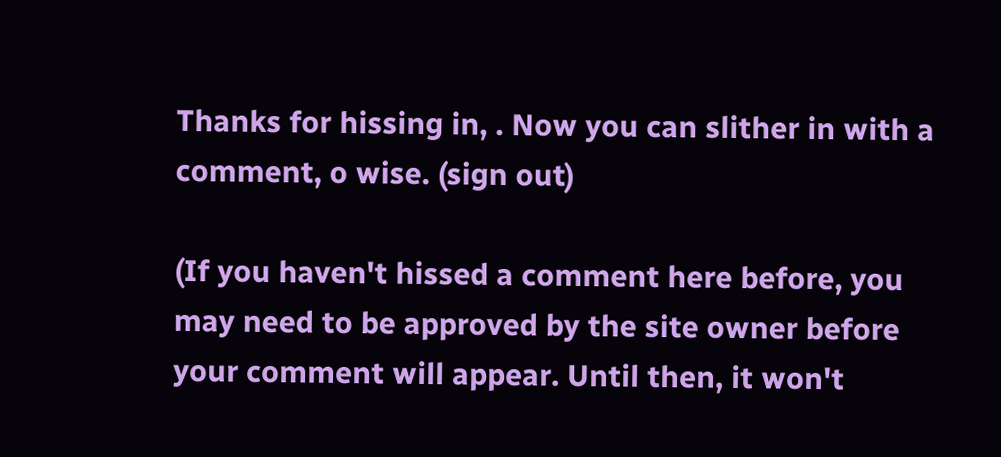Thanks for hissing in, . Now you can slither in with a comment, o wise. (sign out)

(If you haven't hissed a comment here before, you may need to be approved by the site owner before your comment will appear. Until then, it won't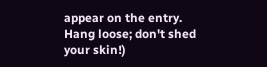appear on the entry. Hang loose; don't shed your skin!)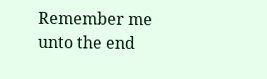Remember me unto the end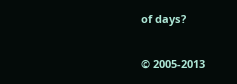of days?

© 2005-2013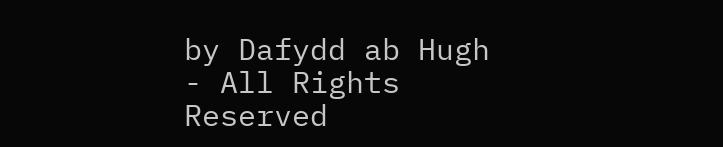by Dafydd ab Hugh - All Rights Reserved